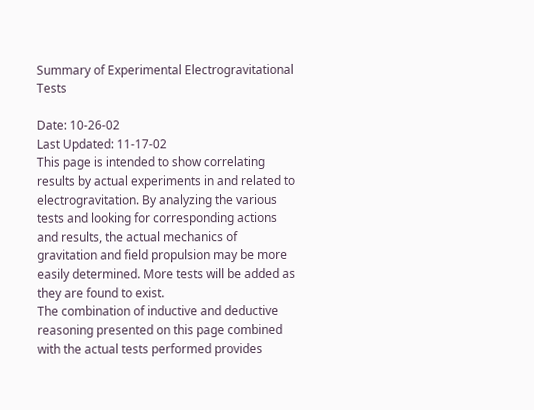Summary of Experimental Electrogravitational Tests

Date: 10-26-02
Last Updated: 11-17-02
This page is intended to show correlating results by actual experiments in and related to electrogravitation. By analyzing the various tests and looking for corresponding actions and results, the actual mechanics of gravitation and field propulsion may be more easily determined. More tests will be added as they are found to exist.
The combination of inductive and deductive reasoning presented on this page combined with the actual tests performed provides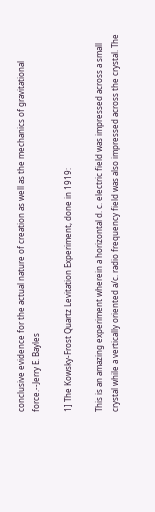conclusive evidence for the actual nature of creation as well as the mechanics of gravitational force.--Jerry E. Bayles

1] The Kowsky-Frost Quartz Levitation Experiment, done in 1919:

This is an amazing experiment wherein a horizontal d. c. electric field was impressed across a small crystal while a vertically oriented a/c. radio frequency field was also impressed across the crystal. The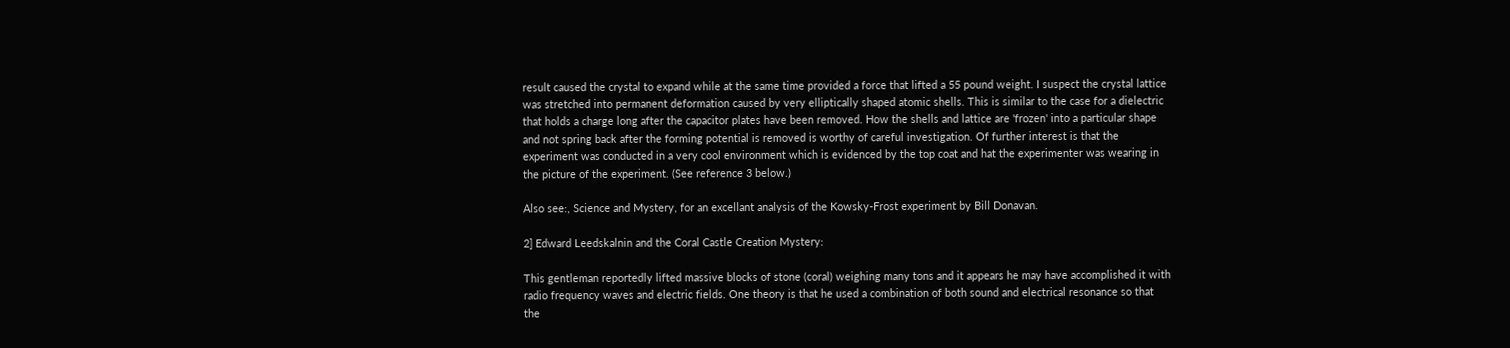result caused the crystal to expand while at the same time provided a force that lifted a 55 pound weight. I suspect the crystal lattice was stretched into permanent deformation caused by very elliptically shaped atomic shells. This is similar to the case for a dielectric that holds a charge long after the capacitor plates have been removed. How the shells and lattice are 'frozen' into a particular shape and not spring back after the forming potential is removed is worthy of careful investigation. Of further interest is that the experiment was conducted in a very cool environment which is evidenced by the top coat and hat the experimenter was wearing in the picture of the experiment. (See reference 3 below.)

Also see:, Science and Mystery, for an excellant analysis of the Kowsky-Frost experiment by Bill Donavan.

2] Edward Leedskalnin and the Coral Castle Creation Mystery:

This gentleman reportedly lifted massive blocks of stone (coral) weighing many tons and it appears he may have accomplished it with radio frequency waves and electric fields. One theory is that he used a combination of both sound and electrical resonance so that the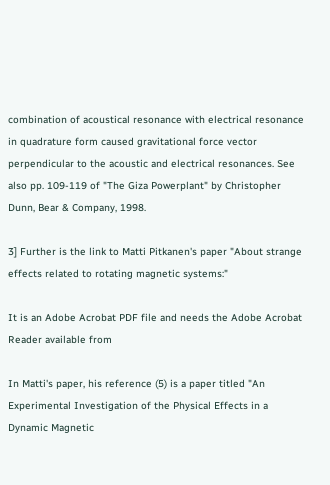combination of acoustical resonance with electrical resonance in quadrature form caused gravitational force vector perpendicular to the acoustic and electrical resonances. See also pp. 109-119 of "The Giza Powerplant" by Christopher Dunn, Bear & Company, 1998.

3] Further is the link to Matti Pitkanen's paper "About strange effects related to rotating magnetic systems:"

It is an Adobe Acrobat PDF file and needs the Adobe Acrobat Reader available from

In Matti's paper, his reference (5) is a paper titled "An Experimental Investigation of the Physical Effects in a Dynamic Magnetic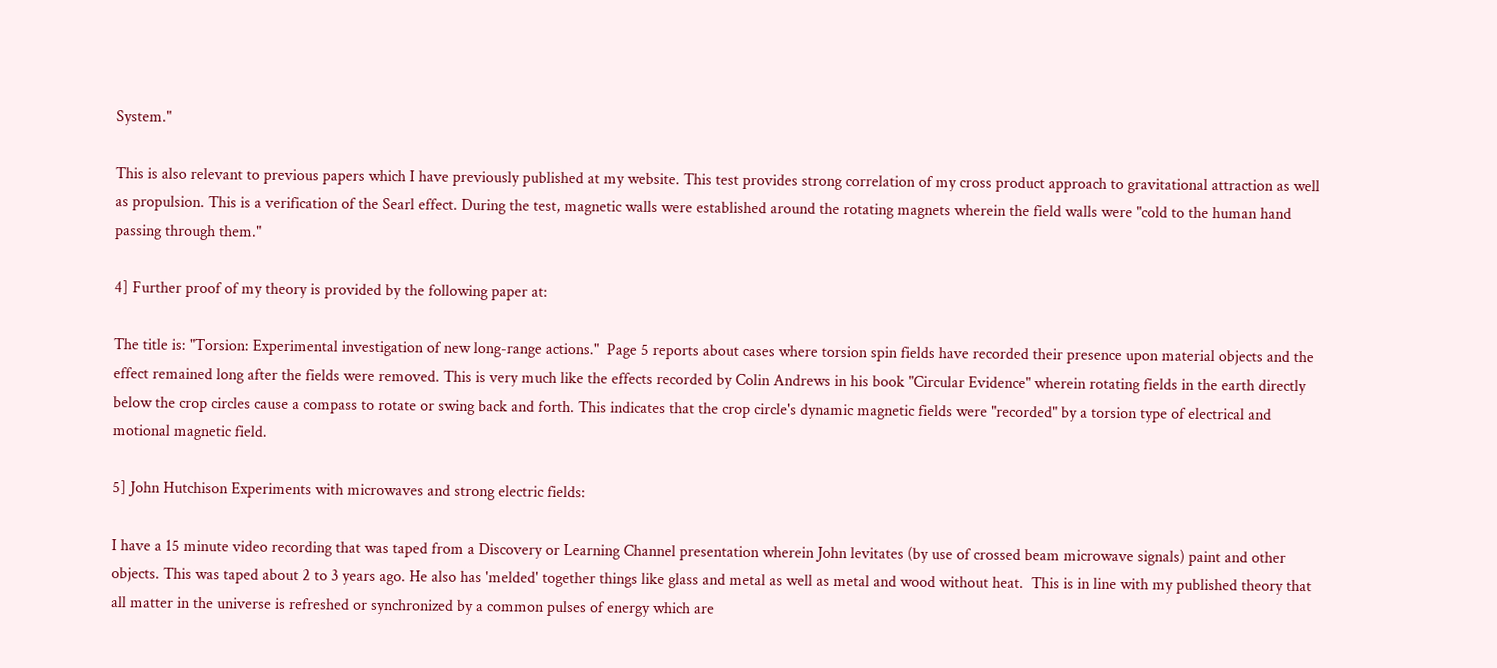System."

This is also relevant to previous papers which I have previously published at my website. This test provides strong correlation of my cross product approach to gravitational attraction as well as propulsion. This is a verification of the Searl effect. During the test, magnetic walls were established around the rotating magnets wherein the field walls were "cold to the human hand passing through them."

4] Further proof of my theory is provided by the following paper at:

The title is: "Torsion: Experimental investigation of new long-range actions."  Page 5 reports about cases where torsion spin fields have recorded their presence upon material objects and the effect remained long after the fields were removed. This is very much like the effects recorded by Colin Andrews in his book "Circular Evidence" wherein rotating fields in the earth directly below the crop circles cause a compass to rotate or swing back and forth. This indicates that the crop circle's dynamic magnetic fields were "recorded" by a torsion type of electrical and motional magnetic field.

5] John Hutchison Experiments with microwaves and strong electric fields:

I have a 15 minute video recording that was taped from a Discovery or Learning Channel presentation wherein John levitates (by use of crossed beam microwave signals) paint and other objects. This was taped about 2 to 3 years ago. He also has 'melded' together things like glass and metal as well as metal and wood without heat.  This is in line with my published theory that all matter in the universe is refreshed or synchronized by a common pulses of energy which are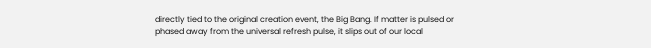directly tied to the original creation event, the Big Bang. If matter is pulsed or phased away from the universal refresh pulse, it slips out of our local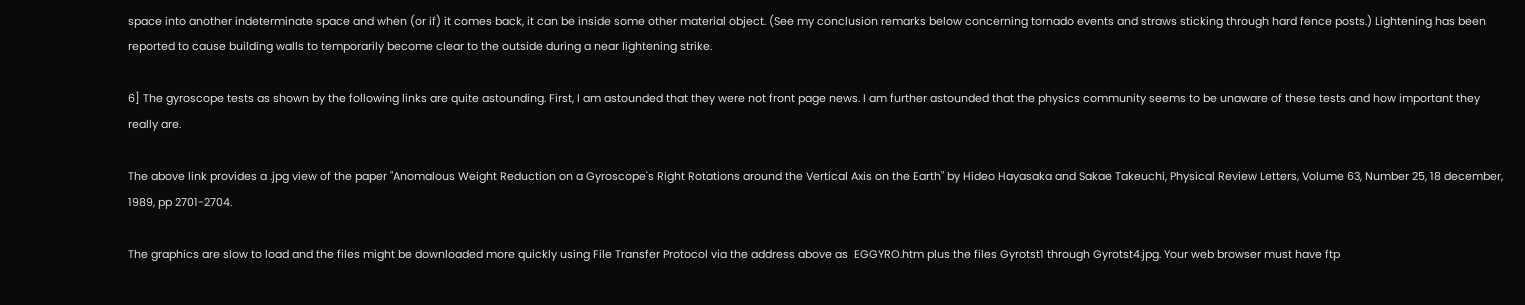space into another indeterminate space and when (or if) it comes back, it can be inside some other material object. (See my conclusion remarks below concerning tornado events and straws sticking through hard fence posts.) Lightening has been reported to cause building walls to temporarily become clear to the outside during a near lightening strike.

6] The gyroscope tests as shown by the following links are quite astounding. First, I am astounded that they were not front page news. I am further astounded that the physics community seems to be unaware of these tests and how important they really are.

The above link provides a .jpg view of the paper "Anomalous Weight Reduction on a Gyroscope's Right Rotations around the Vertical Axis on the Earth" by Hideo Hayasaka and Sakae Takeuchi, Physical Review Letters, Volume 63, Number 25, 18 december, 1989, pp 2701-2704.

The graphics are slow to load and the files might be downloaded more quickly using File Transfer Protocol via the address above as  EGGYRO.htm plus the files Gyrotst1 through Gyrotst4.jpg. Your web browser must have ftp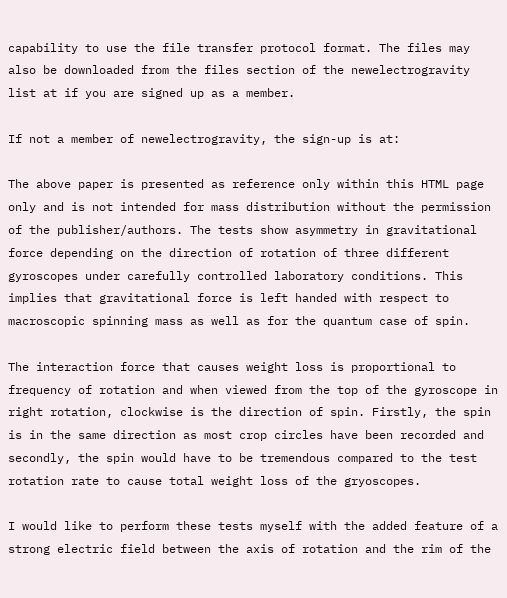capability to use the file transfer protocol format. The files may also be downloaded from the files section of the newelectrogravity list at if you are signed up as a member.

If not a member of newelectrogravity, the sign-up is at:

The above paper is presented as reference only within this HTML page only and is not intended for mass distribution without the permission of the publisher/authors. The tests show asymmetry in gravitational force depending on the direction of rotation of three different gyroscopes under carefully controlled laboratory conditions. This implies that gravitational force is left handed with respect to macroscopic spinning mass as well as for the quantum case of spin.

The interaction force that causes weight loss is proportional to frequency of rotation and when viewed from the top of the gyroscope in right rotation, clockwise is the direction of spin. Firstly, the spin is in the same direction as most crop circles have been recorded and secondly, the spin would have to be tremendous compared to the test rotation rate to cause total weight loss of the gryoscopes.

I would like to perform these tests myself with the added feature of a strong electric field between the axis of rotation and the rim of the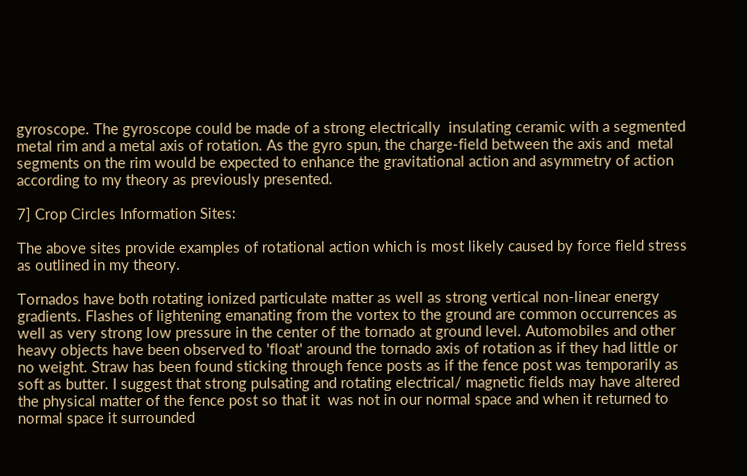gyroscope. The gyroscope could be made of a strong electrically  insulating ceramic with a segmented metal rim and a metal axis of rotation. As the gyro spun, the charge-field between the axis and  metal segments on the rim would be expected to enhance the gravitational action and asymmetry of action according to my theory as previously presented.

7] Crop Circles Information Sites:

The above sites provide examples of rotational action which is most likely caused by force field stress as outlined in my theory.

Tornados have both rotating ionized particulate matter as well as strong vertical non-linear energy gradients. Flashes of lightening emanating from the vortex to the ground are common occurrences as well as very strong low pressure in the center of the tornado at ground level. Automobiles and other heavy objects have been observed to 'float' around the tornado axis of rotation as if they had little or no weight. Straw has been found sticking through fence posts as if the fence post was temporarily as soft as butter. I suggest that strong pulsating and rotating electrical/ magnetic fields may have altered the physical matter of the fence post so that it  was not in our normal space and when it returned to normal space it surrounded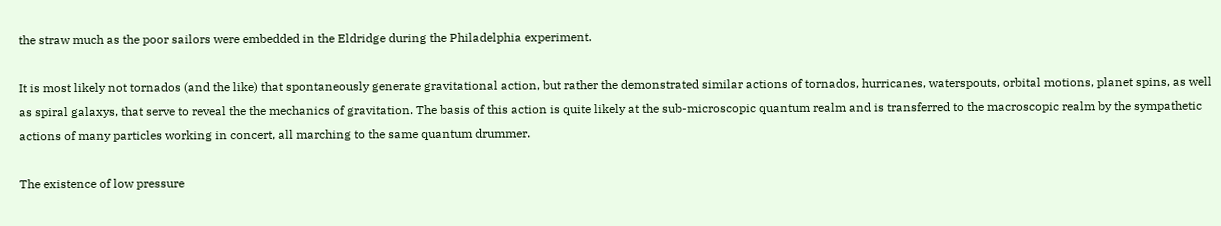the straw much as the poor sailors were embedded in the Eldridge during the Philadelphia experiment.

It is most likely not tornados (and the like) that spontaneously generate gravitational action, but rather the demonstrated similar actions of tornados, hurricanes, waterspouts, orbital motions, planet spins, as well as spiral galaxys, that serve to reveal the the mechanics of gravitation. The basis of this action is quite likely at the sub-microscopic quantum realm and is transferred to the macroscopic realm by the sympathetic actions of many particles working in concert, all marching to the same quantum drummer.

The existence of low pressure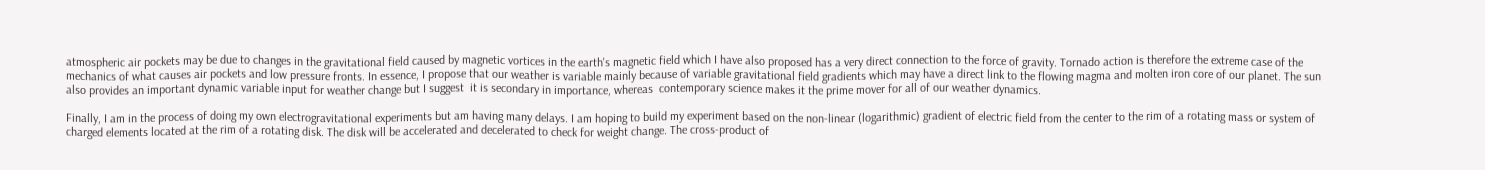atmospheric air pockets may be due to changes in the gravitational field caused by magnetic vortices in the earth's magnetic field which I have also proposed has a very direct connection to the force of gravity. Tornado action is therefore the extreme case of the mechanics of what causes air pockets and low pressure fronts. In essence, I propose that our weather is variable mainly because of variable gravitational field gradients which may have a direct link to the flowing magma and molten iron core of our planet. The sun also provides an important dynamic variable input for weather change but I suggest  it is secondary in importance, whereas  contemporary science makes it the prime mover for all of our weather dynamics.

Finally, I am in the process of doing my own electrogravitational experiments but am having many delays. I am hoping to build my experiment based on the non-linear (logarithmic) gradient of electric field from the center to the rim of a rotating mass or system of charged elements located at the rim of a rotating disk. The disk will be accelerated and decelerated to check for weight change. The cross-product of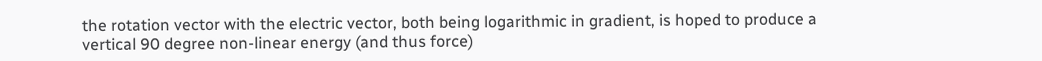the rotation vector with the electric vector, both being logarithmic in gradient, is hoped to produce a vertical 90 degree non-linear energy (and thus force)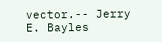vector.-- Jerry E. Bayles